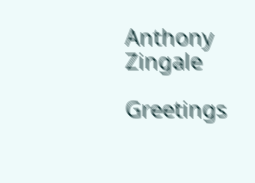Anthony Zingale

Greetings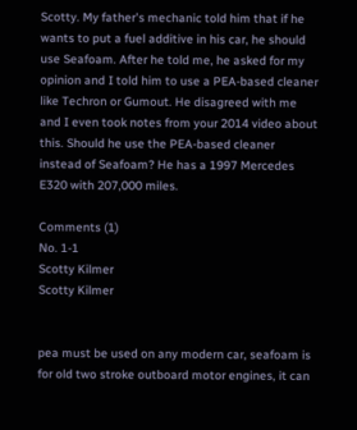Scotty. My father's mechanic told him that if he wants to put a fuel additive in his car, he should use Seafoam. After he told me, he asked for my opinion and I told him to use a PEA-based cleaner like Techron or Gumout. He disagreed with me and I even took notes from your 2014 video about this. Should he use the PEA-based cleaner instead of Seafoam? He has a 1997 Mercedes E320 with 207,000 miles.

Comments (1)
No. 1-1
Scotty Kilmer
Scotty Kilmer


pea must be used on any modern car, seafoam is for old two stroke outboard motor engines, it can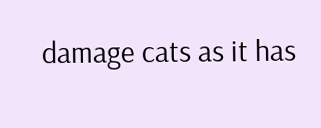damage cats as it has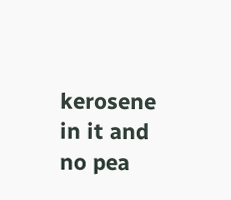kerosene in it and no pea